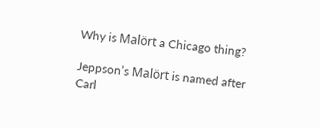Why is Malört a Chicago thing?

Jeppson’s Malört is named after Carl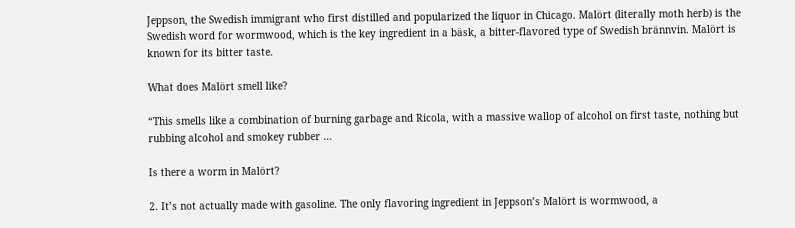Jeppson, the Swedish immigrant who first distilled and popularized the liquor in Chicago. Malört (literally moth herb) is the Swedish word for wormwood, which is the key ingredient in a bäsk, a bitter-flavored type of Swedish brännvin. Malört is known for its bitter taste.

What does Malört smell like?

“This smells like a combination of burning garbage and Ricola, with a massive wallop of alcohol on first taste, nothing but rubbing alcohol and smokey rubber …

Is there a worm in Malört?

2. It’s not actually made with gasoline. The only flavoring ingredient in Jeppson’s Malört is wormwood, a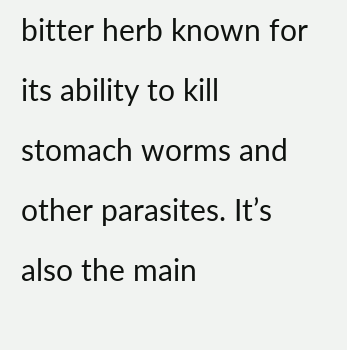bitter herb known for its ability to kill stomach worms and other parasites. It’s also the main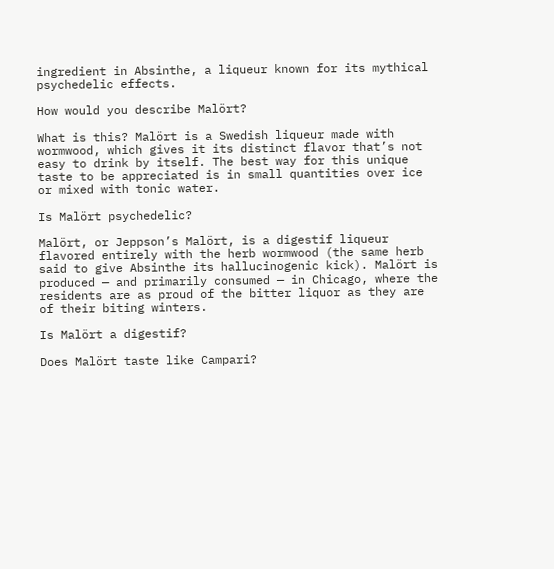ingredient in Absinthe, a liqueur known for its mythical psychedelic effects.

How would you describe Malört?

What is this? Malört is a Swedish liqueur made with wormwood, which gives it its distinct flavor that’s not easy to drink by itself. The best way for this unique taste to be appreciated is in small quantities over ice or mixed with tonic water.

Is Malört psychedelic?

Malört, or Jeppson’s Malört, is a digestif liqueur flavored entirely with the herb wormwood (the same herb said to give Absinthe its hallucinogenic kick). Malört is produced — and primarily consumed — in Chicago, where the residents are as proud of the bitter liquor as they are of their biting winters.

Is Malört a digestif?

Does Malört taste like Campari?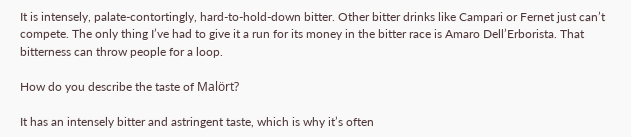It is intensely, palate-contortingly, hard-to-hold-down bitter. Other bitter drinks like Campari or Fernet just can’t compete. The only thing I’ve had to give it a run for its money in the bitter race is Amaro Dell’Erborista. That bitterness can throw people for a loop.

How do you describe the taste of Malört?

It has an intensely bitter and astringent taste, which is why it’s often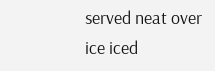served neat over ice iced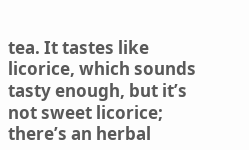tea. It tastes like licorice, which sounds tasty enough, but it’s not sweet licorice; there’s an herbal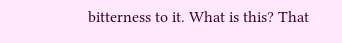bitterness to it. What is this? That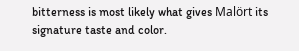bitterness is most likely what gives Malört its signature taste and color.